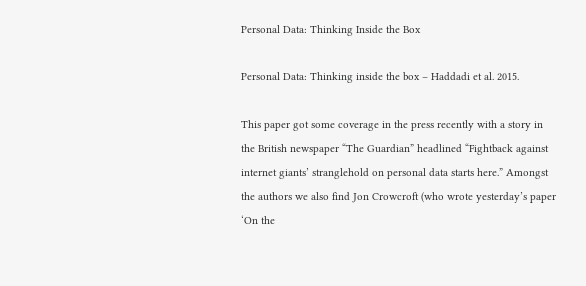Personal Data: Thinking Inside the Box

Personal Data: Thinking inside the box – Haddadi et al. 2015.

This paper got some coverage in the press recently with a story in the British newspaper “The Guardian” headlined “Fightback against internet giants’ stranglehold on personal data starts here.” Amongst the authors we also find Jon Crowcroft (who wrote yesterday’s paper ‘On the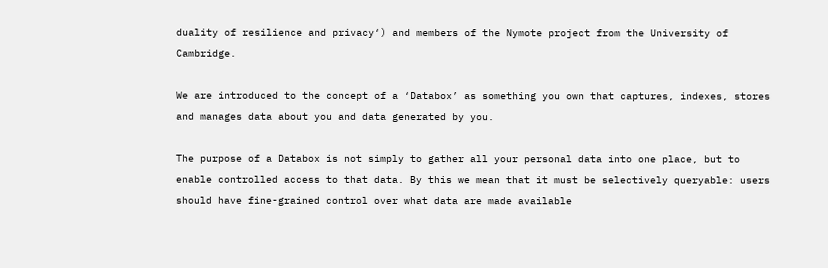duality of resilience and privacy‘) and members of the Nymote project from the University of Cambridge.

We are introduced to the concept of a ‘Databox’ as something you own that captures, indexes, stores and manages data about you and data generated by you.

The purpose of a Databox is not simply to gather all your personal data into one place, but to enable controlled access to that data. By this we mean that it must be selectively queryable: users should have fine-grained control over what data are made available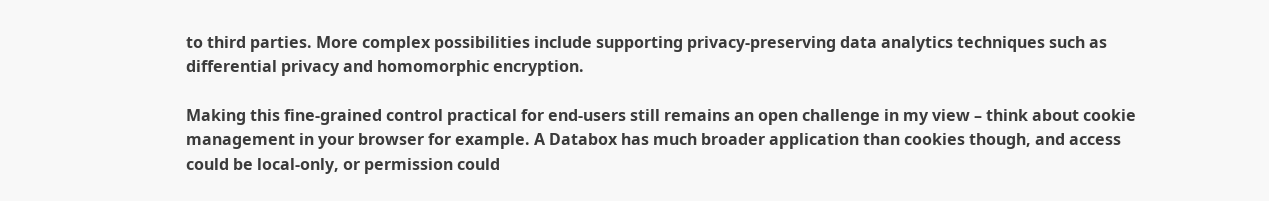to third parties. More complex possibilities include supporting privacy-preserving data analytics techniques such as differential privacy and homomorphic encryption.

Making this fine-grained control practical for end-users still remains an open challenge in my view – think about cookie management in your browser for example. A Databox has much broader application than cookies though, and access could be local-only, or permission could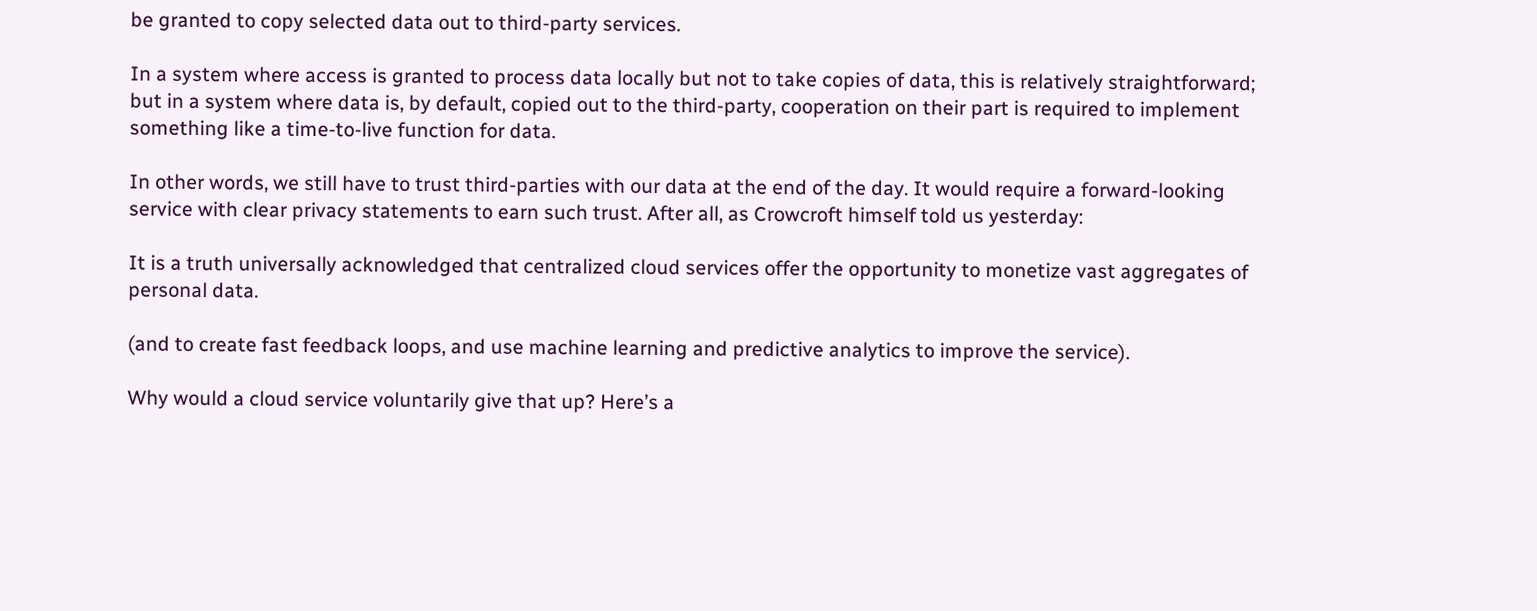be granted to copy selected data out to third-party services.

In a system where access is granted to process data locally but not to take copies of data, this is relatively straightforward; but in a system where data is, by default, copied out to the third-party, cooperation on their part is required to implement something like a time-to-live function for data.

In other words, we still have to trust third-parties with our data at the end of the day. It would require a forward-looking service with clear privacy statements to earn such trust. After all, as Crowcroft himself told us yesterday:

It is a truth universally acknowledged that centralized cloud services offer the opportunity to monetize vast aggregates of personal data.

(and to create fast feedback loops, and use machine learning and predictive analytics to improve the service).

Why would a cloud service voluntarily give that up? Here’s a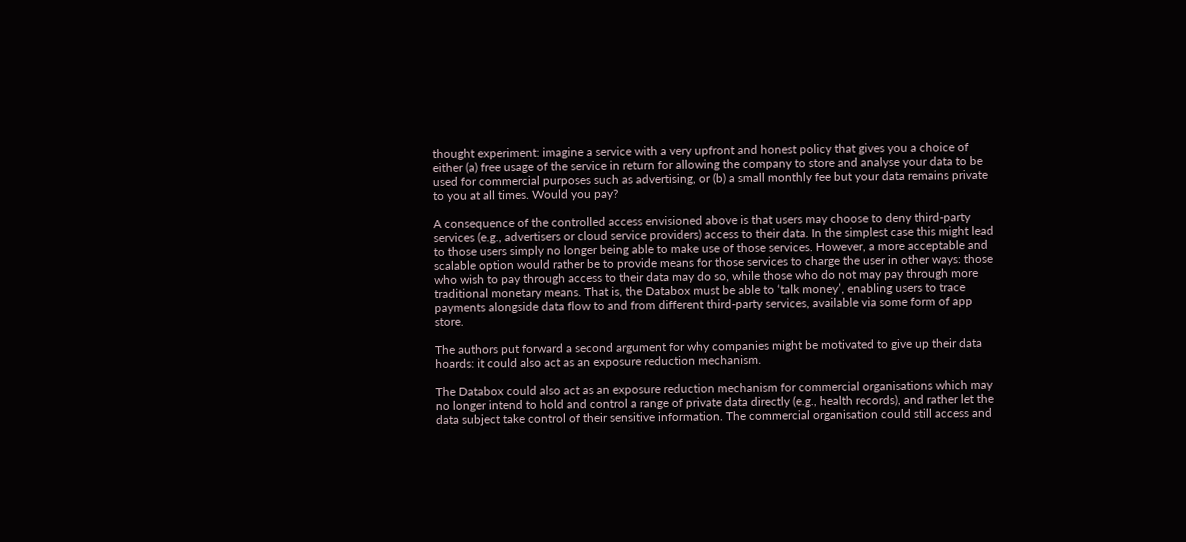thought experiment: imagine a service with a very upfront and honest policy that gives you a choice of either (a) free usage of the service in return for allowing the company to store and analyse your data to be used for commercial purposes such as advertising, or (b) a small monthly fee but your data remains private to you at all times. Would you pay?

A consequence of the controlled access envisioned above is that users may choose to deny third-party services (e.g., advertisers or cloud service providers) access to their data. In the simplest case this might lead to those users simply no longer being able to make use of those services. However, a more acceptable and scalable option would rather be to provide means for those services to charge the user in other ways: those who wish to pay through access to their data may do so, while those who do not may pay through more traditional monetary means. That is, the Databox must be able to ‘talk money’, enabling users to trace payments alongside data flow to and from different third-party services, available via some form of app store.

The authors put forward a second argument for why companies might be motivated to give up their data hoards: it could also act as an exposure reduction mechanism.

The Databox could also act as an exposure reduction mechanism for commercial organisations which may no longer intend to hold and control a range of private data directly (e.g., health records), and rather let the data subject take control of their sensitive information. The commercial organisation could still access and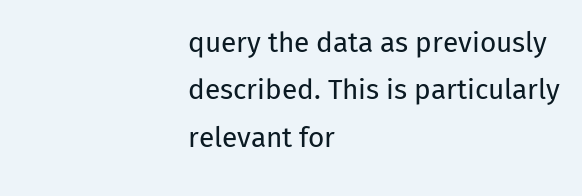query the data as previously described. This is particularly relevant for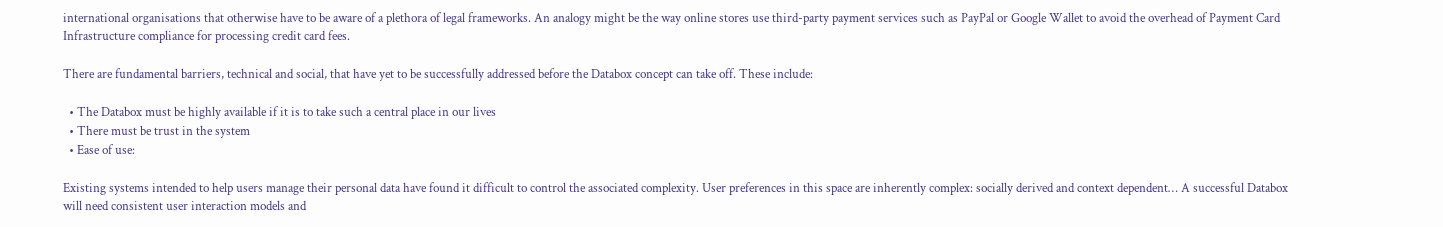international organisations that otherwise have to be aware of a plethora of legal frameworks. An analogy might be the way online stores use third-party payment services such as PayPal or Google Wallet to avoid the overhead of Payment Card Infrastructure compliance for processing credit card fees.

There are fundamental barriers, technical and social, that have yet to be successfully addressed before the Databox concept can take off. These include:

  • The Databox must be highly available if it is to take such a central place in our lives
  • There must be trust in the system
  • Ease of use:

Existing systems intended to help users manage their personal data have found it difficult to control the associated complexity. User preferences in this space are inherently complex: socially derived and context dependent… A successful Databox will need consistent user interaction models and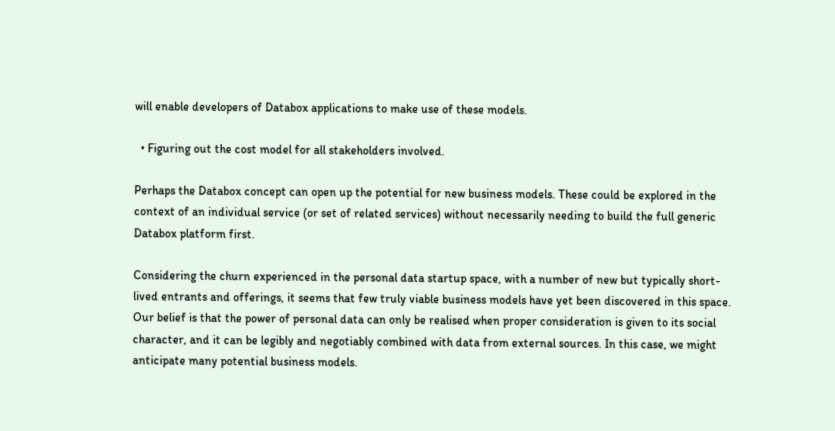will enable developers of Databox applications to make use of these models.

  • Figuring out the cost model for all stakeholders involved.

Perhaps the Databox concept can open up the potential for new business models. These could be explored in the context of an individual service (or set of related services) without necessarily needing to build the full generic Databox platform first.

Considering the churn experienced in the personal data startup space, with a number of new but typically short-lived entrants and offerings, it seems that few truly viable business models have yet been discovered in this space. Our belief is that the power of personal data can only be realised when proper consideration is given to its social character, and it can be legibly and negotiably combined with data from external sources. In this case, we might anticipate many potential business models.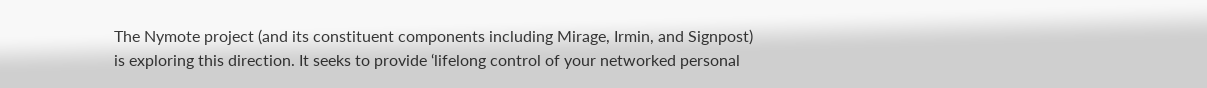The Nymote project (and its constituent components including Mirage, Irmin, and Signpost) is exploring this direction. It seeks to provide ‘lifelong control of your networked personal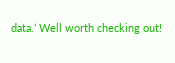data.’ Well worth checking out!